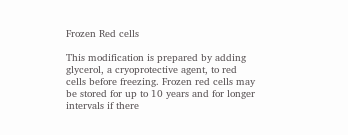Frozen Red cells

This modification is prepared by adding glycerol, a cryoprotective agent, to red cells before freezing. Frozen red cells may be stored for up to 10 years and for longer intervals if there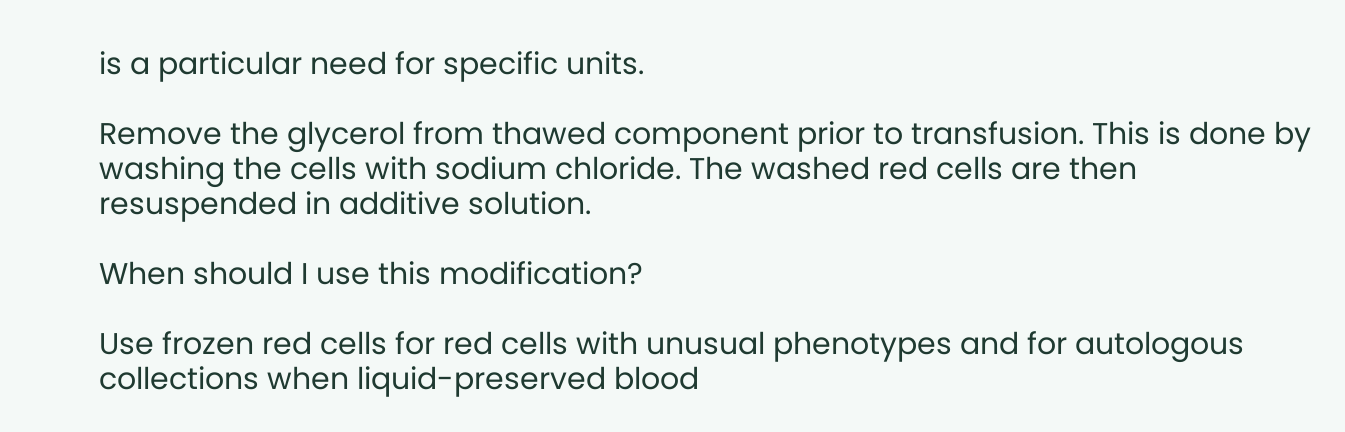is a particular need for specific units.

Remove the glycerol from thawed component prior to transfusion. This is done by washing the cells with sodium chloride. The washed red cells are then resuspended in additive solution.

When should I use this modification?

Use frozen red cells for red cells with unusual phenotypes and for autologous collections when liquid-preserved blood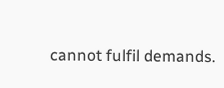cannot fulfil demands.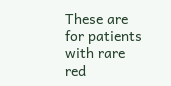These are for patients with rare red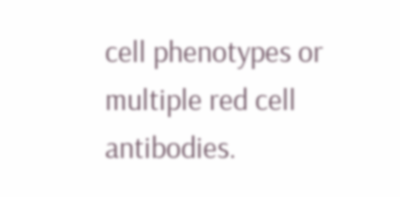cell phenotypes or multiple red cell antibodies.